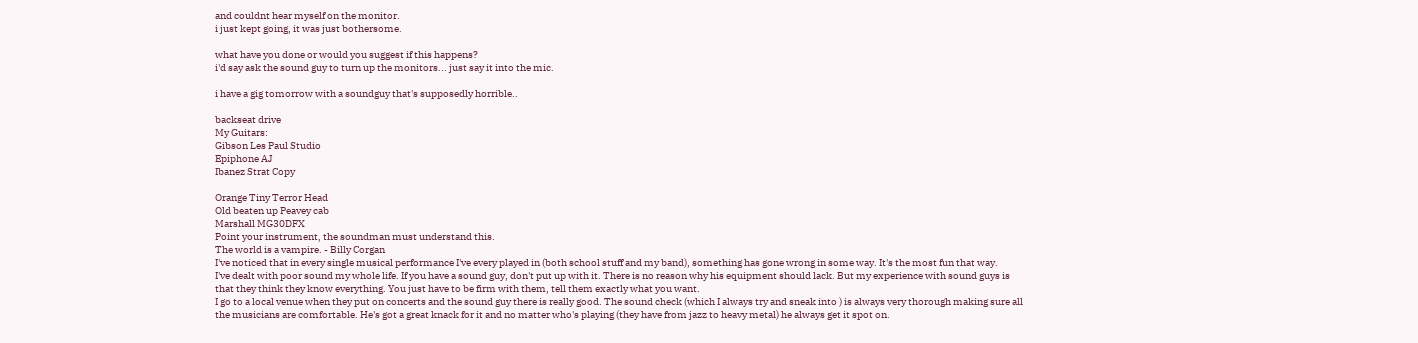and couldnt hear myself on the monitor.
i just kept going, it was just bothersome.

what have you done or would you suggest if this happens?
i'd say ask the sound guy to turn up the monitors... just say it into the mic.

i have a gig tomorrow with a soundguy that's supposedly horrible..

backseat drive
My Guitars:
Gibson Les Paul Studio
Epiphone AJ
Ibanez Strat Copy

Orange Tiny Terror Head
Old beaten up Peavey cab
Marshall MG30DFX
Point your instrument, the soundman must understand this.
The world is a vampire. - Billy Corgan
I've noticed that in every single musical performance I've every played in (both school stuff and my band), something has gone wrong in some way. It's the most fun that way.
I've dealt with poor sound my whole life. If you have a sound guy, don't put up with it. There is no reason why his equipment should lack. But my experience with sound guys is that they think they know everything. You just have to be firm with them, tell them exactly what you want.
I go to a local venue when they put on concerts and the sound guy there is really good. The sound check (which I always try and sneak into ) is always very thorough making sure all the musicians are comfortable. He's got a great knack for it and no matter who's playing (they have from jazz to heavy metal) he always get it spot on.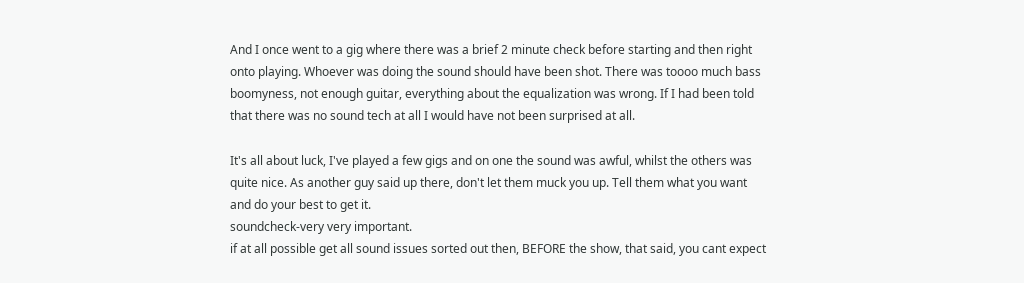And I once went to a gig where there was a brief 2 minute check before starting and then right onto playing. Whoever was doing the sound should have been shot. There was toooo much bass boomyness, not enough guitar, everything about the equalization was wrong. If I had been told that there was no sound tech at all I would have not been surprised at all.

It's all about luck, I've played a few gigs and on one the sound was awful, whilst the others was quite nice. As another guy said up there, don't let them muck you up. Tell them what you want and do your best to get it.
soundcheck-very very important.
if at all possible get all sound issues sorted out then, BEFORE the show, that said, you cant expect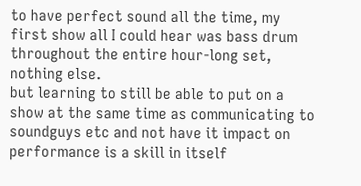to have perfect sound all the time, my first show all I could hear was bass drum throughout the entire hour-long set, nothing else.
but learning to still be able to put on a show at the same time as communicating to soundguys etc and not have it impact on performance is a skill in itself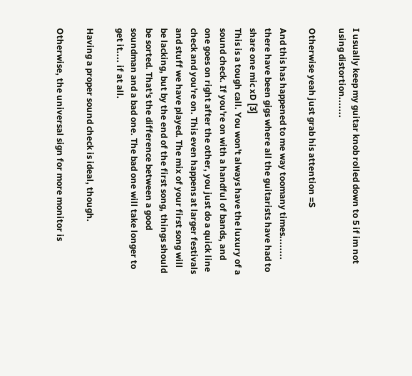I usually keep my guitar knob rolled down to 5 if im not using distortion.......

Otherwise yeah just grab his attention =S

And this has happened to me way toomany times........ there have been gigs where all the guitarists have had to share one mic xD [3]
This is a tough call. You won't always have the luxury of a sound check. If you're on with a handful of bands, and one goes on right after the other, you just do a quick line check and you're on. This even happens at larger festivals and stuff we have played. The mix of your first song will be lacking, but by the end of the first song, things should be sorted. That's the difference between a good soundman and a bad one. The bad one will take longer to get it.... if at all.

Having a proper sound check is ideal, though.

Otherwise, the universal sign for more monitor is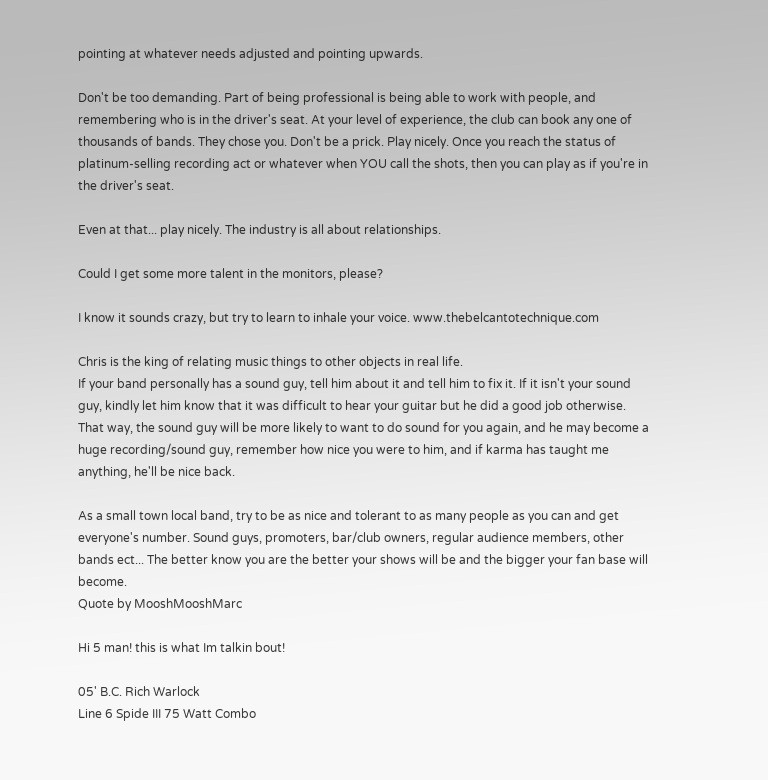pointing at whatever needs adjusted and pointing upwards.

Don't be too demanding. Part of being professional is being able to work with people, and remembering who is in the driver's seat. At your level of experience, the club can book any one of thousands of bands. They chose you. Don't be a prick. Play nicely. Once you reach the status of platinum-selling recording act or whatever when YOU call the shots, then you can play as if you're in the driver's seat.

Even at that... play nicely. The industry is all about relationships.

Could I get some more talent in the monitors, please?

I know it sounds crazy, but try to learn to inhale your voice. www.thebelcantotechnique.com

Chris is the king of relating music things to other objects in real life.
If your band personally has a sound guy, tell him about it and tell him to fix it. If it isn't your sound guy, kindly let him know that it was difficult to hear your guitar but he did a good job otherwise. That way, the sound guy will be more likely to want to do sound for you again, and he may become a huge recording/sound guy, remember how nice you were to him, and if karma has taught me anything, he'll be nice back.

As a small town local band, try to be as nice and tolerant to as many people as you can and get everyone's number. Sound guys, promoters, bar/club owners, regular audience members, other bands ect... The better know you are the better your shows will be and the bigger your fan base will become.
Quote by MooshMooshMarc

Hi 5 man! this is what Im talkin bout!

05' B.C. Rich Warlock
Line 6 Spide III 75 Watt Combo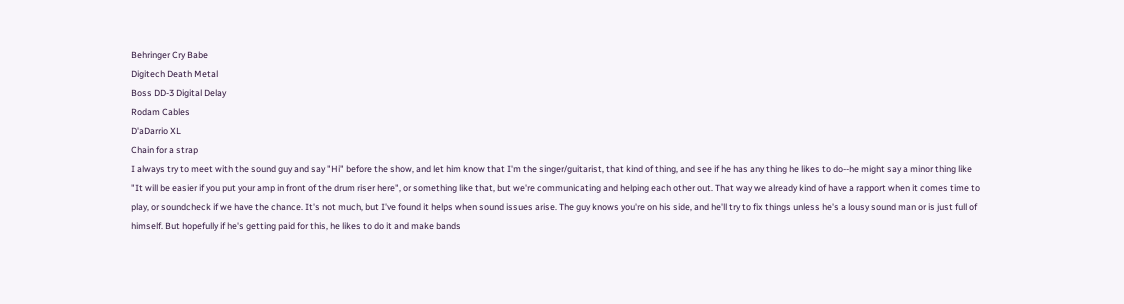Behringer Cry Babe
Digitech Death Metal
Boss DD-3 Digital Delay
Rodam Cables
D'aDarrio XL
Chain for a strap
I always try to meet with the sound guy and say "Hi" before the show, and let him know that I'm the singer/guitarist, that kind of thing, and see if he has any thing he likes to do--he might say a minor thing like "It will be easier if you put your amp in front of the drum riser here", or something like that, but we're communicating and helping each other out. That way we already kind of have a rapport when it comes time to play, or soundcheck if we have the chance. It's not much, but I've found it helps when sound issues arise. The guy knows you're on his side, and he'll try to fix things unless he's a lousy sound man or is just full of himself. But hopefully if he's getting paid for this, he likes to do it and make bands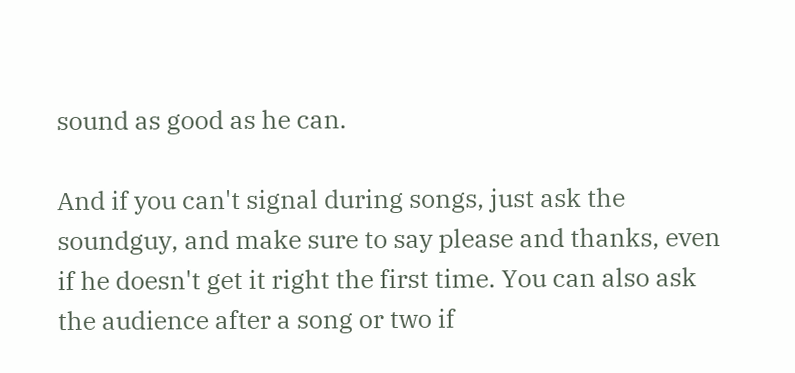sound as good as he can.

And if you can't signal during songs, just ask the soundguy, and make sure to say please and thanks, even if he doesn't get it right the first time. You can also ask the audience after a song or two if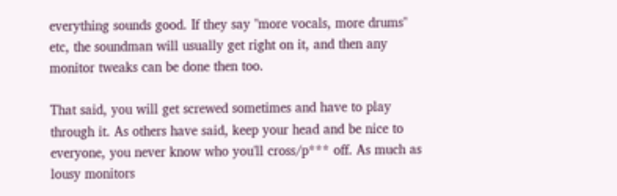everything sounds good. If they say "more vocals, more drums" etc, the soundman will usually get right on it, and then any monitor tweaks can be done then too.

That said, you will get screwed sometimes and have to play through it. As others have said, keep your head and be nice to everyone, you never know who you'll cross/p*** off. As much as lousy monitors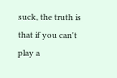suck, the truth is that if you can't play a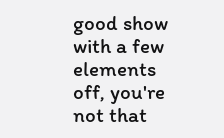good show with a few elements off, you're not that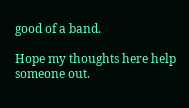good of a band.

Hope my thoughts here help someone out.